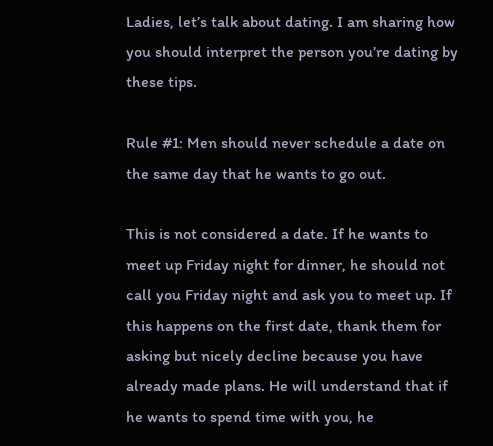Ladies, let’s talk about dating. I am sharing how you should interpret the person you’re dating by these tips.

Rule #1: Men should never schedule a date on the same day that he wants to go out.

This is not considered a date. If he wants to meet up Friday night for dinner, he should not call you Friday night and ask you to meet up. If this happens on the first date, thank them for asking but nicely decline because you have already made plans. He will understand that if he wants to spend time with you, he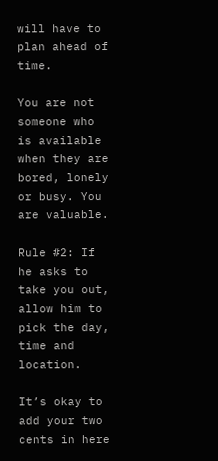will have to plan ahead of time.

You are not someone who is available when they are bored, lonely or busy. You are valuable.

Rule #2: If he asks to take you out, allow him to pick the day, time and location.

It’s okay to add your two cents in here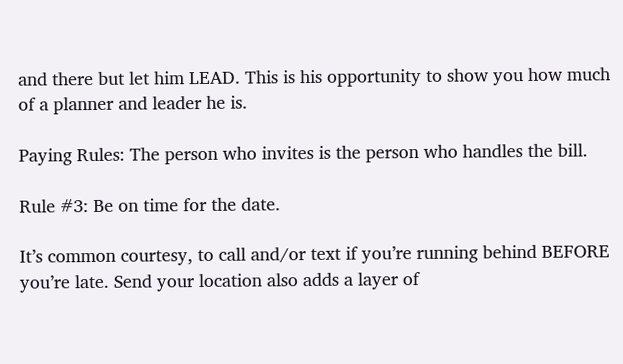and there but let him LEAD. This is his opportunity to show you how much of a planner and leader he is.

Paying Rules: The person who invites is the person who handles the bill.

Rule #3: Be on time for the date.

It’s common courtesy, to call and/or text if you’re running behind BEFORE you’re late. Send your location also adds a layer of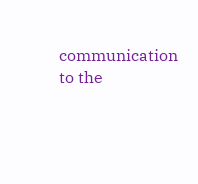communication to the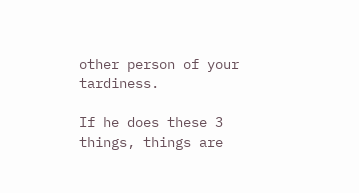other person of your tardiness.

If he does these 3 things, things are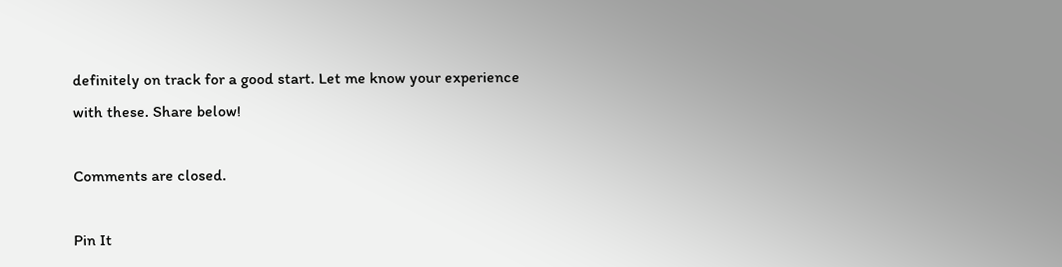definitely on track for a good start. Let me know your experience with these. Share below!

Comments are closed.

Pin It